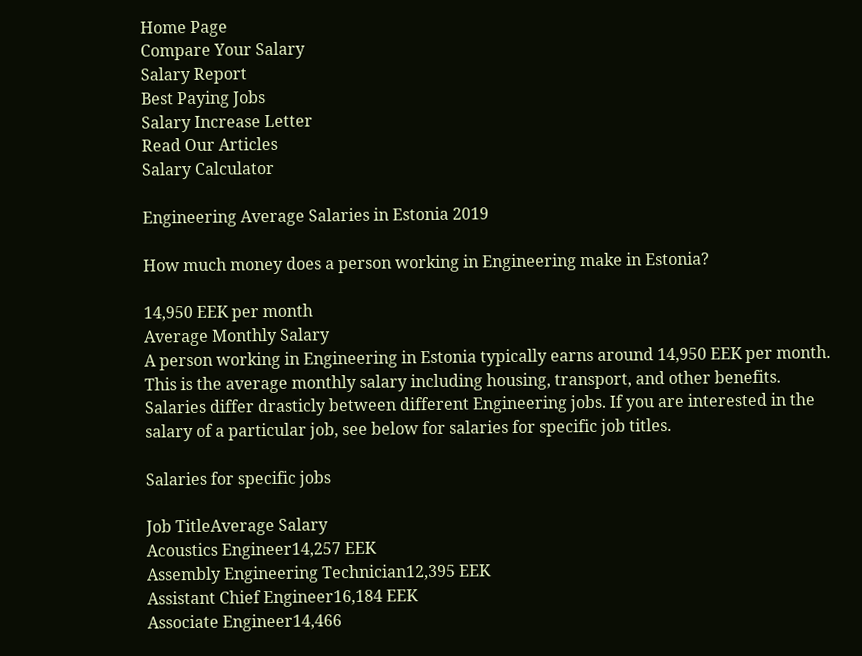Home Page
Compare Your Salary
Salary Report
Best Paying Jobs
Salary Increase Letter
Read Our Articles
Salary Calculator

Engineering Average Salaries in Estonia 2019

How much money does a person working in Engineering make in Estonia?

14,950 EEK per month
Average Monthly Salary
A person working in Engineering in Estonia typically earns around 14,950 EEK per month.
This is the average monthly salary including housing, transport, and other benefits.
Salaries differ drasticly between different Engineering jobs. If you are interested in the salary of a particular job, see below for salaries for specific job titles.

Salaries for specific jobs

Job TitleAverage Salary
Acoustics Engineer14,257 EEK
Assembly Engineering Technician12,395 EEK
Assistant Chief Engineer16,184 EEK
Associate Engineer14,466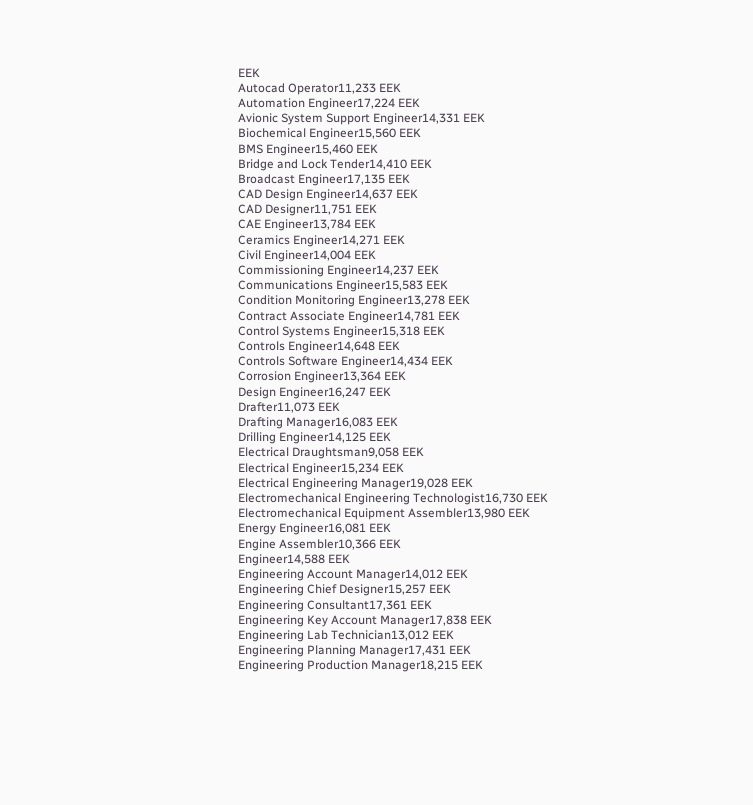EEK
Autocad Operator11,233 EEK
Automation Engineer17,224 EEK
Avionic System Support Engineer14,331 EEK
Biochemical Engineer15,560 EEK
BMS Engineer15,460 EEK
Bridge and Lock Tender14,410 EEK
Broadcast Engineer17,135 EEK
CAD Design Engineer14,637 EEK
CAD Designer11,751 EEK
CAE Engineer13,784 EEK
Ceramics Engineer14,271 EEK
Civil Engineer14,004 EEK
Commissioning Engineer14,237 EEK
Communications Engineer15,583 EEK
Condition Monitoring Engineer13,278 EEK
Contract Associate Engineer14,781 EEK
Control Systems Engineer15,318 EEK
Controls Engineer14,648 EEK
Controls Software Engineer14,434 EEK
Corrosion Engineer13,364 EEK
Design Engineer16,247 EEK
Drafter11,073 EEK
Drafting Manager16,083 EEK
Drilling Engineer14,125 EEK
Electrical Draughtsman9,058 EEK
Electrical Engineer15,234 EEK
Electrical Engineering Manager19,028 EEK
Electromechanical Engineering Technologist16,730 EEK
Electromechanical Equipment Assembler13,980 EEK
Energy Engineer16,081 EEK
Engine Assembler10,366 EEK
Engineer14,588 EEK
Engineering Account Manager14,012 EEK
Engineering Chief Designer15,257 EEK
Engineering Consultant17,361 EEK
Engineering Key Account Manager17,838 EEK
Engineering Lab Technician13,012 EEK
Engineering Planning Manager17,431 EEK
Engineering Production Manager18,215 EEK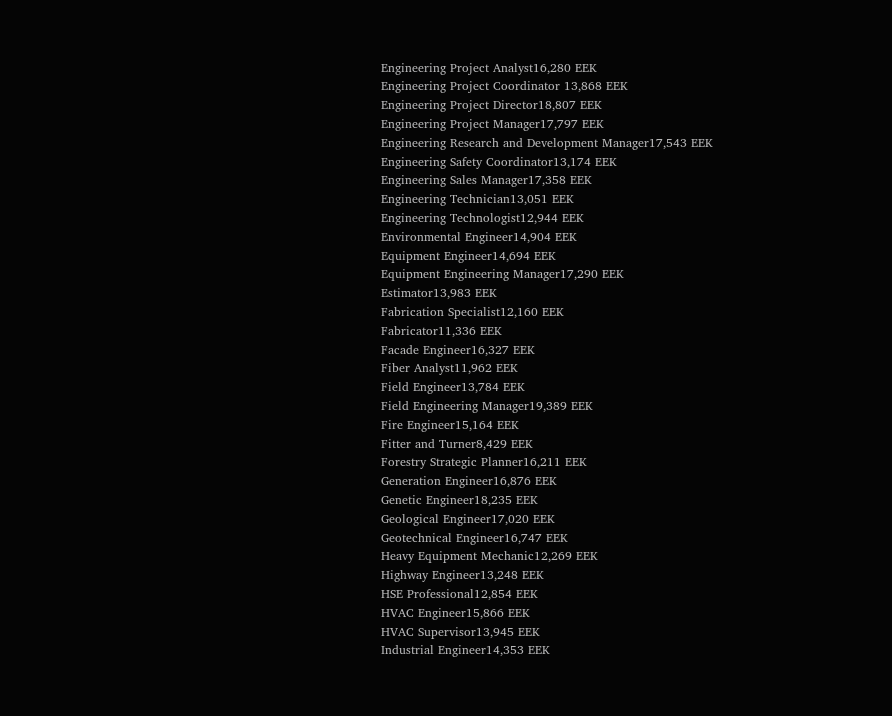Engineering Project Analyst16,280 EEK
Engineering Project Coordinator 13,868 EEK
Engineering Project Director18,807 EEK
Engineering Project Manager17,797 EEK
Engineering Research and Development Manager17,543 EEK
Engineering Safety Coordinator13,174 EEK
Engineering Sales Manager17,358 EEK
Engineering Technician13,051 EEK
Engineering Technologist12,944 EEK
Environmental Engineer14,904 EEK
Equipment Engineer14,694 EEK
Equipment Engineering Manager17,290 EEK
Estimator13,983 EEK
Fabrication Specialist12,160 EEK
Fabricator11,336 EEK
Facade Engineer16,327 EEK
Fiber Analyst11,962 EEK
Field Engineer13,784 EEK
Field Engineering Manager19,389 EEK
Fire Engineer15,164 EEK
Fitter and Turner8,429 EEK
Forestry Strategic Planner16,211 EEK
Generation Engineer16,876 EEK
Genetic Engineer18,235 EEK
Geological Engineer17,020 EEK
Geotechnical Engineer16,747 EEK
Heavy Equipment Mechanic12,269 EEK
Highway Engineer13,248 EEK
HSE Professional12,854 EEK
HVAC Engineer15,866 EEK
HVAC Supervisor13,945 EEK
Industrial Engineer14,353 EEK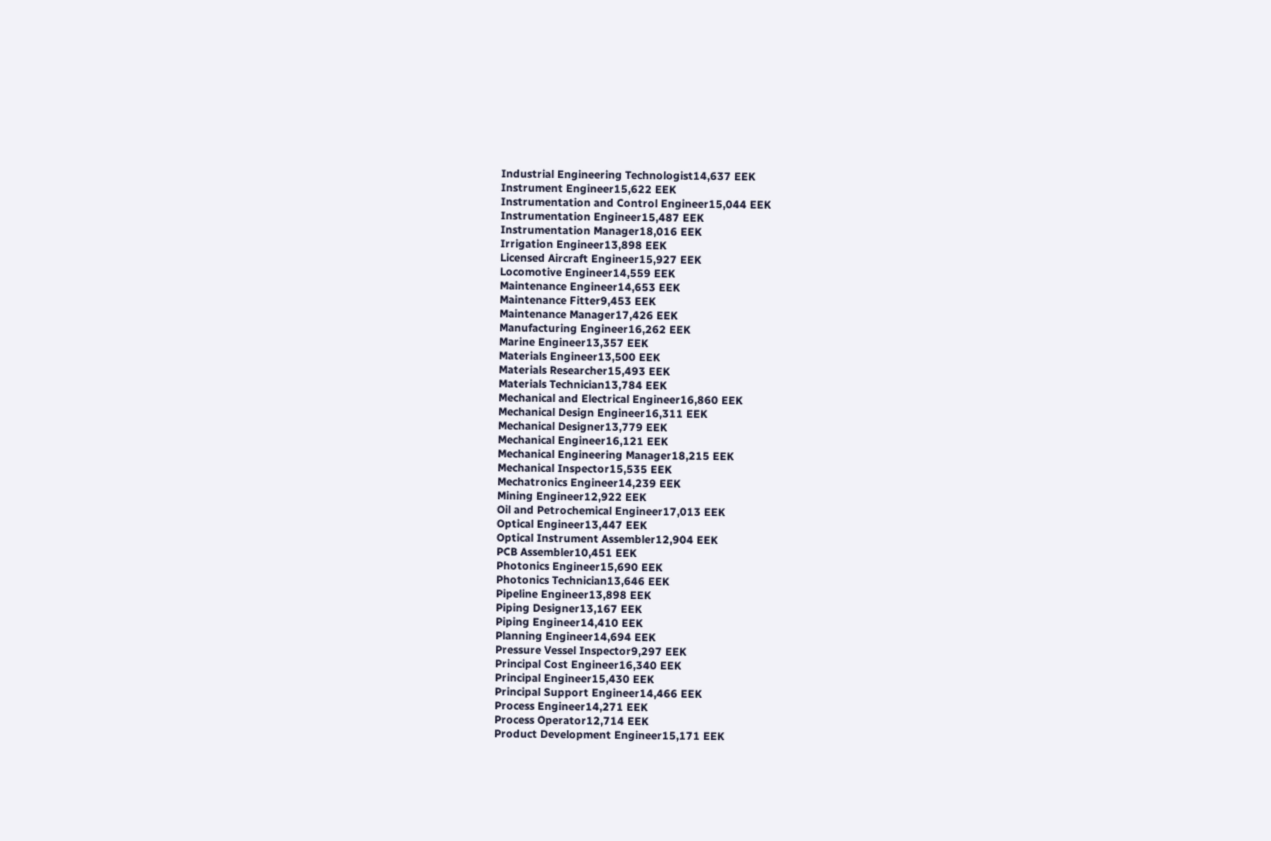Industrial Engineering Technologist14,637 EEK
Instrument Engineer15,622 EEK
Instrumentation and Control Engineer15,044 EEK
Instrumentation Engineer15,487 EEK
Instrumentation Manager18,016 EEK
Irrigation Engineer13,898 EEK
Licensed Aircraft Engineer15,927 EEK
Locomotive Engineer14,559 EEK
Maintenance Engineer14,653 EEK
Maintenance Fitter9,453 EEK
Maintenance Manager17,426 EEK
Manufacturing Engineer16,262 EEK
Marine Engineer13,357 EEK
Materials Engineer13,500 EEK
Materials Researcher15,493 EEK
Materials Technician13,784 EEK
Mechanical and Electrical Engineer16,860 EEK
Mechanical Design Engineer16,311 EEK
Mechanical Designer13,779 EEK
Mechanical Engineer16,121 EEK
Mechanical Engineering Manager18,215 EEK
Mechanical Inspector15,535 EEK
Mechatronics Engineer14,239 EEK
Mining Engineer12,922 EEK
Oil and Petrochemical Engineer17,013 EEK
Optical Engineer13,447 EEK
Optical Instrument Assembler12,904 EEK
PCB Assembler10,451 EEK
Photonics Engineer15,690 EEK
Photonics Technician13,646 EEK
Pipeline Engineer13,898 EEK
Piping Designer13,167 EEK
Piping Engineer14,410 EEK
Planning Engineer14,694 EEK
Pressure Vessel Inspector9,297 EEK
Principal Cost Engineer16,340 EEK
Principal Engineer15,430 EEK
Principal Support Engineer14,466 EEK
Process Engineer14,271 EEK
Process Operator12,714 EEK
Product Development Engineer15,171 EEK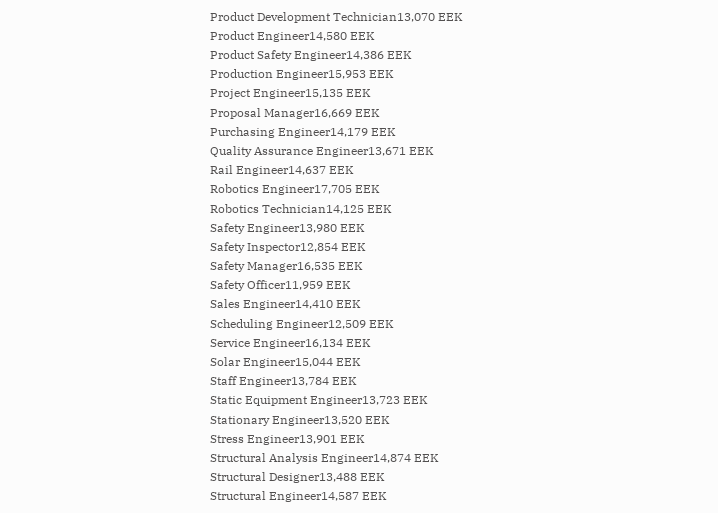Product Development Technician13,070 EEK
Product Engineer14,580 EEK
Product Safety Engineer14,386 EEK
Production Engineer15,953 EEK
Project Engineer15,135 EEK
Proposal Manager16,669 EEK
Purchasing Engineer14,179 EEK
Quality Assurance Engineer13,671 EEK
Rail Engineer14,637 EEK
Robotics Engineer17,705 EEK
Robotics Technician14,125 EEK
Safety Engineer13,980 EEK
Safety Inspector12,854 EEK
Safety Manager16,535 EEK
Safety Officer11,959 EEK
Sales Engineer14,410 EEK
Scheduling Engineer12,509 EEK
Service Engineer16,134 EEK
Solar Engineer15,044 EEK
Staff Engineer13,784 EEK
Static Equipment Engineer13,723 EEK
Stationary Engineer13,520 EEK
Stress Engineer13,901 EEK
Structural Analysis Engineer14,874 EEK
Structural Designer13,488 EEK
Structural Engineer14,587 EEK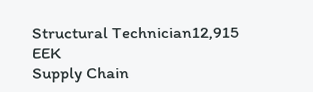Structural Technician12,915 EEK
Supply Chain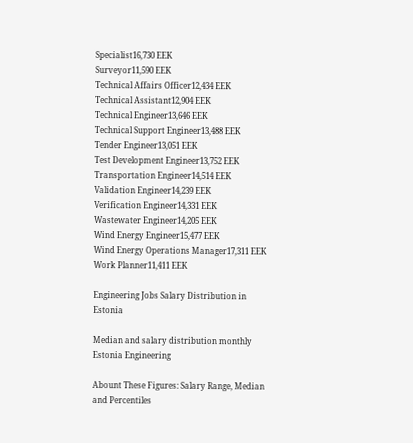Specialist16,730 EEK
Surveyor11,590 EEK
Technical Affairs Officer12,434 EEK
Technical Assistant12,904 EEK
Technical Engineer13,646 EEK
Technical Support Engineer13,488 EEK
Tender Engineer13,051 EEK
Test Development Engineer13,752 EEK
Transportation Engineer14,514 EEK
Validation Engineer14,239 EEK
Verification Engineer14,331 EEK
Wastewater Engineer14,205 EEK
Wind Energy Engineer15,477 EEK
Wind Energy Operations Manager17,311 EEK
Work Planner11,411 EEK

Engineering Jobs Salary Distribution in Estonia

Median and salary distribution monthly Estonia Engineering

Abount These Figures: Salary Range, Median and Percentiles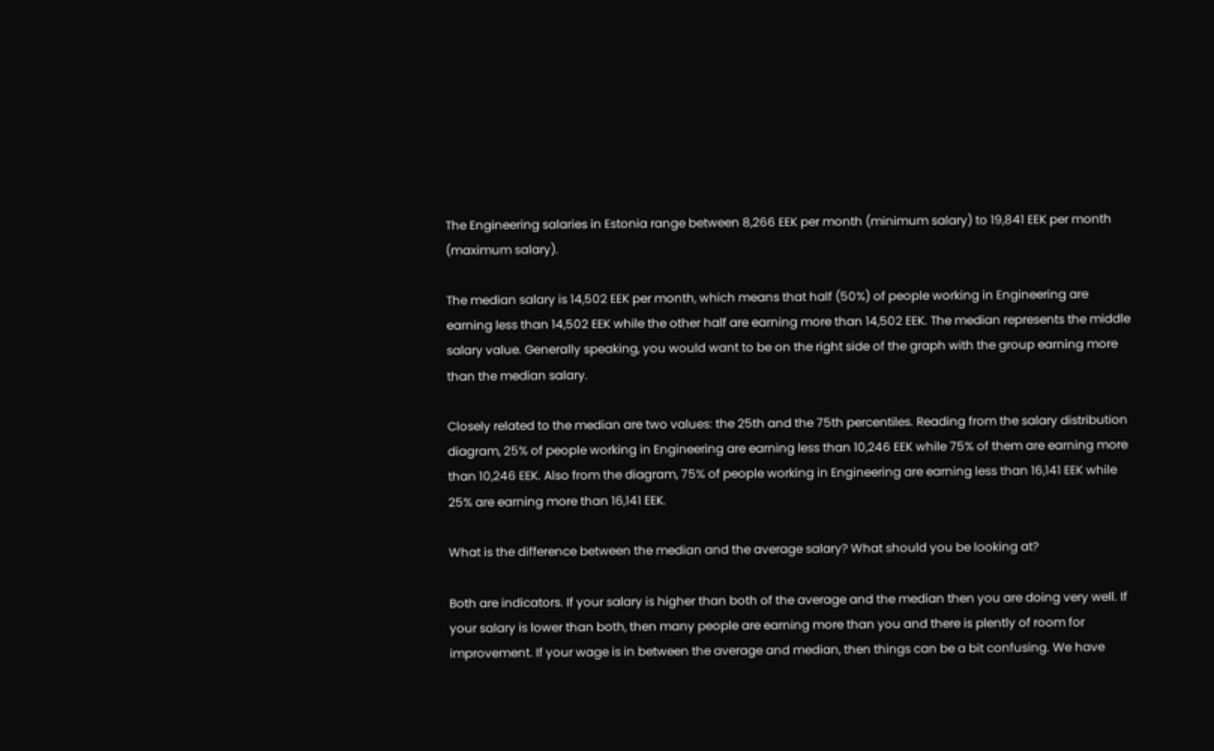The Engineering salaries in Estonia range between 8,266 EEK per month (minimum salary) to 19,841 EEK per month (maximum salary).

The median salary is 14,502 EEK per month, which means that half (50%) of people working in Engineering are earning less than 14,502 EEK while the other half are earning more than 14,502 EEK. The median represents the middle salary value. Generally speaking, you would want to be on the right side of the graph with the group earning more than the median salary.

Closely related to the median are two values: the 25th and the 75th percentiles. Reading from the salary distribution diagram, 25% of people working in Engineering are earning less than 10,246 EEK while 75% of them are earning more than 10,246 EEK. Also from the diagram, 75% of people working in Engineering are earning less than 16,141 EEK while 25% are earning more than 16,141 EEK.

What is the difference between the median and the average salary? What should you be looking at?

Both are indicators. If your salary is higher than both of the average and the median then you are doing very well. If your salary is lower than both, then many people are earning more than you and there is plently of room for improvement. If your wage is in between the average and median, then things can be a bit confusing. We have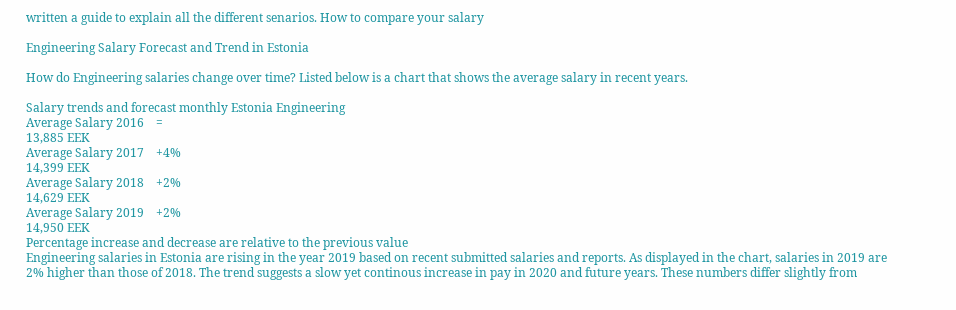written a guide to explain all the different senarios. How to compare your salary

Engineering Salary Forecast and Trend in Estonia

How do Engineering salaries change over time? Listed below is a chart that shows the average salary in recent years.

Salary trends and forecast monthly Estonia Engineering
Average Salary 2016    =
13,885 EEK
Average Salary 2017    +4%
14,399 EEK
Average Salary 2018    +2%
14,629 EEK
Average Salary 2019    +2%
14,950 EEK
Percentage increase and decrease are relative to the previous value
Engineering salaries in Estonia are rising in the year 2019 based on recent submitted salaries and reports. As displayed in the chart, salaries in 2019 are 2% higher than those of 2018. The trend suggests a slow yet continous increase in pay in 2020 and future years. These numbers differ slightly from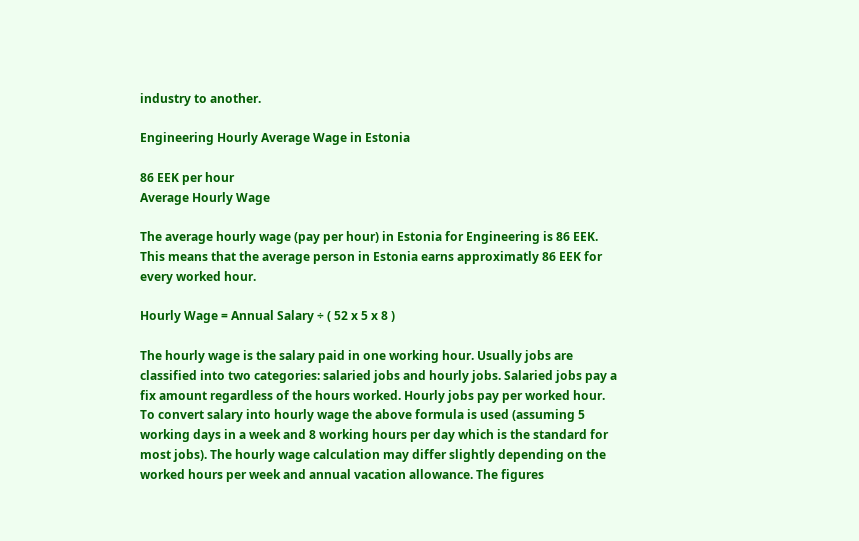industry to another.

Engineering Hourly Average Wage in Estonia

86 EEK per hour
Average Hourly Wage

The average hourly wage (pay per hour) in Estonia for Engineering is 86 EEK. This means that the average person in Estonia earns approximatly 86 EEK for every worked hour.

Hourly Wage = Annual Salary ÷ ( 52 x 5 x 8 )

The hourly wage is the salary paid in one working hour. Usually jobs are classified into two categories: salaried jobs and hourly jobs. Salaried jobs pay a fix amount regardless of the hours worked. Hourly jobs pay per worked hour. To convert salary into hourly wage the above formula is used (assuming 5 working days in a week and 8 working hours per day which is the standard for most jobs). The hourly wage calculation may differ slightly depending on the worked hours per week and annual vacation allowance. The figures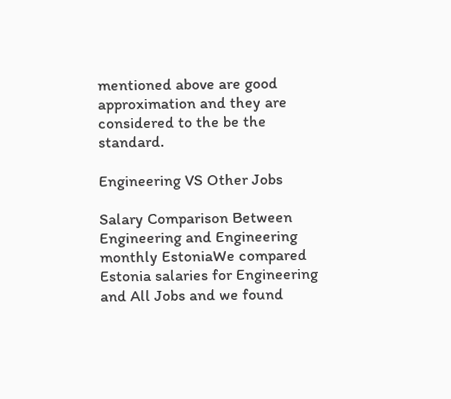mentioned above are good approximation and they are considered to the be the standard.

Engineering VS Other Jobs

Salary Comparison Between Engineering and Engineering monthly EstoniaWe compared Estonia salaries for Engineering and All Jobs and we found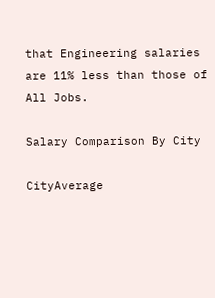that Engineering salaries are 11% less than those of All Jobs.

Salary Comparison By City

CityAverage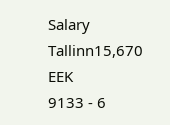Salary
Tallinn15,670 EEK
9133 - 6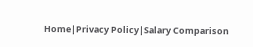Home|Privacy Policy|Salary Comparison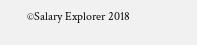©Salary Explorer 2018